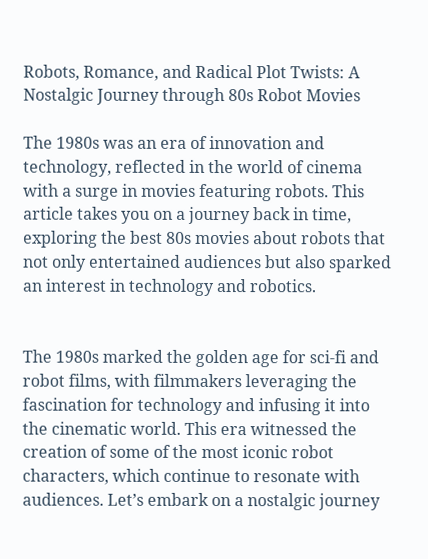Robots, Romance, and Radical Plot Twists: A Nostalgic Journey through 80s Robot Movies

The 1980s was an era of innovation and technology, reflected in the world of cinema with a surge in movies featuring robots. This article takes you on a journey back in time, exploring the best 80s movies about robots that not only entertained audiences but also sparked an interest in technology and robotics.


The 1980s marked the golden age for sci-fi and robot films, with filmmakers leveraging the fascination for technology and infusing it into the cinematic world. This era witnessed the creation of some of the most iconic robot characters, which continue to resonate with audiences. Let’s embark on a nostalgic journey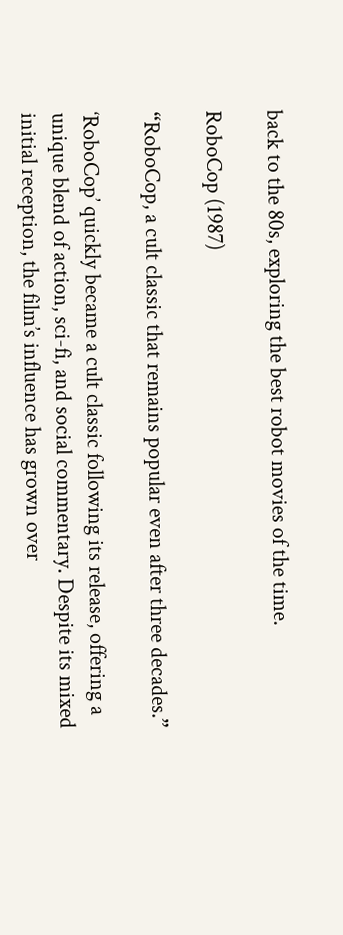back to the 80s, exploring the best robot movies of the time.

RoboCop (1987)

“RoboCop, a cult classic that remains popular even after three decades.”

‘RoboCop’ quickly became a cult classic following its release, offering a unique blend of action, sci-fi, and social commentary. Despite its mixed initial reception, the film’s influence has grown over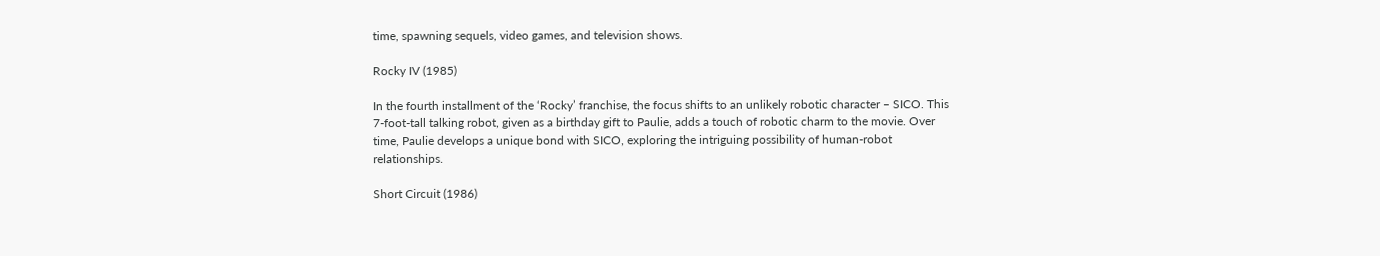time, spawning sequels, video games, and television shows.

Rocky IV (1985)

In the fourth installment of the ‘Rocky’ franchise, the focus shifts to an unlikely robotic character – SICO. This 7-foot-tall talking robot, given as a birthday gift to Paulie, adds a touch of robotic charm to the movie. Over time, Paulie develops a unique bond with SICO, exploring the intriguing possibility of human-robot relationships.

Short Circuit (1986)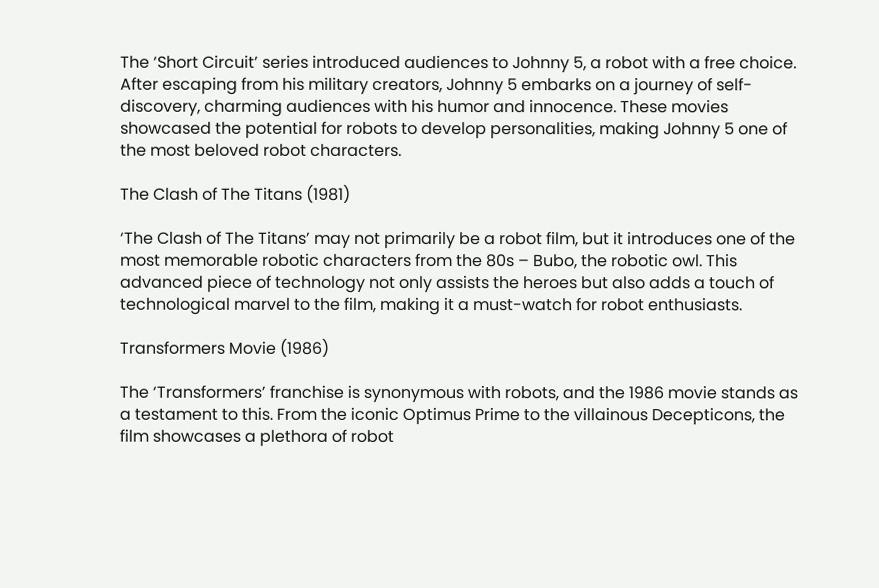The ‘Short Circuit’ series introduced audiences to Johnny 5, a robot with a free choice. After escaping from his military creators, Johnny 5 embarks on a journey of self-discovery, charming audiences with his humor and innocence. These movies showcased the potential for robots to develop personalities, making Johnny 5 one of the most beloved robot characters.

The Clash of The Titans (1981)

‘The Clash of The Titans’ may not primarily be a robot film, but it introduces one of the most memorable robotic characters from the 80s – Bubo, the robotic owl. This advanced piece of technology not only assists the heroes but also adds a touch of technological marvel to the film, making it a must-watch for robot enthusiasts.

Transformers Movie (1986)

The ‘Transformers’ franchise is synonymous with robots, and the 1986 movie stands as a testament to this. From the iconic Optimus Prime to the villainous Decepticons, the film showcases a plethora of robot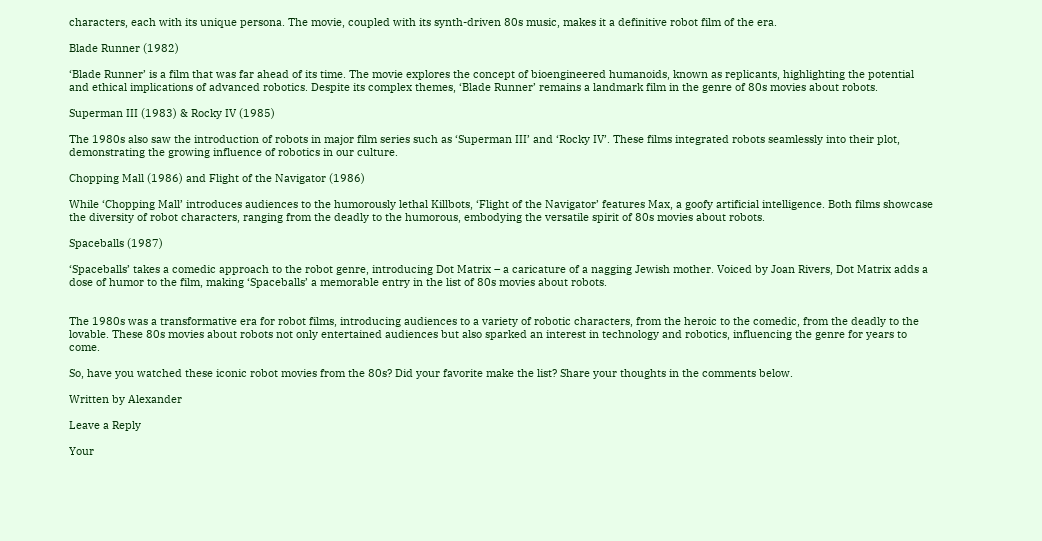characters, each with its unique persona. The movie, coupled with its synth-driven 80s music, makes it a definitive robot film of the era.

Blade Runner (1982)

‘Blade Runner’ is a film that was far ahead of its time. The movie explores the concept of bioengineered humanoids, known as replicants, highlighting the potential and ethical implications of advanced robotics. Despite its complex themes, ‘Blade Runner’ remains a landmark film in the genre of 80s movies about robots.

Superman III (1983) & Rocky IV (1985)

The 1980s also saw the introduction of robots in major film series such as ‘Superman III’ and ‘Rocky IV’. These films integrated robots seamlessly into their plot, demonstrating the growing influence of robotics in our culture.

Chopping Mall (1986) and Flight of the Navigator (1986)

While ‘Chopping Mall’ introduces audiences to the humorously lethal Killbots, ‘Flight of the Navigator’ features Max, a goofy artificial intelligence. Both films showcase the diversity of robot characters, ranging from the deadly to the humorous, embodying the versatile spirit of 80s movies about robots.

Spaceballs (1987)

‘Spaceballs’ takes a comedic approach to the robot genre, introducing Dot Matrix – a caricature of a nagging Jewish mother. Voiced by Joan Rivers, Dot Matrix adds a dose of humor to the film, making ‘Spaceballs’ a memorable entry in the list of 80s movies about robots.


The 1980s was a transformative era for robot films, introducing audiences to a variety of robotic characters, from the heroic to the comedic, from the deadly to the lovable. These 80s movies about robots not only entertained audiences but also sparked an interest in technology and robotics, influencing the genre for years to come.

So, have you watched these iconic robot movies from the 80s? Did your favorite make the list? Share your thoughts in the comments below.

Written by Alexander

Leave a Reply

Your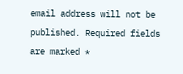email address will not be published. Required fields are marked *